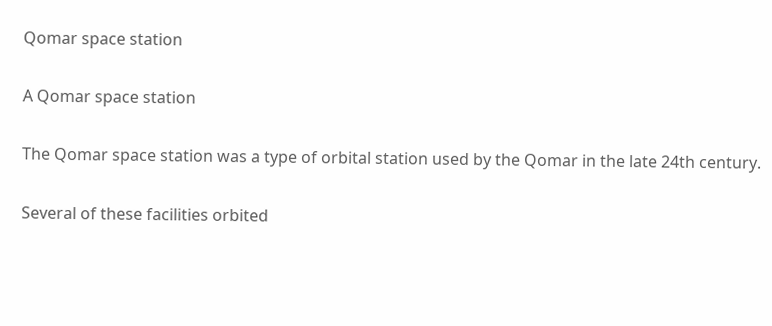Qomar space station

A Qomar space station

The Qomar space station was a type of orbital station used by the Qomar in the late 24th century.

Several of these facilities orbited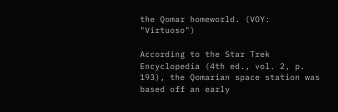the Qomar homeworld. (VOY: "Virtuoso")

According to the Star Trek Encyclopedia (4th ed., vol. 2, p. 193), the Qomarian space station was based off an early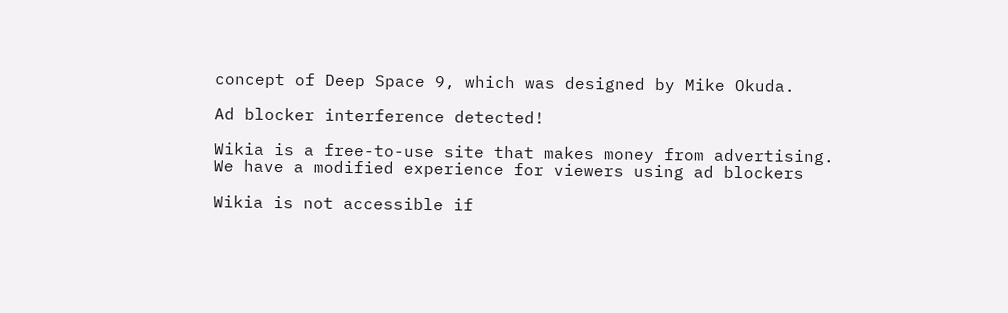concept of Deep Space 9, which was designed by Mike Okuda.

Ad blocker interference detected!

Wikia is a free-to-use site that makes money from advertising. We have a modified experience for viewers using ad blockers

Wikia is not accessible if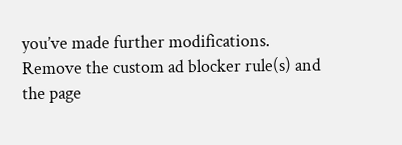you’ve made further modifications. Remove the custom ad blocker rule(s) and the page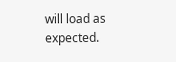will load as expected.